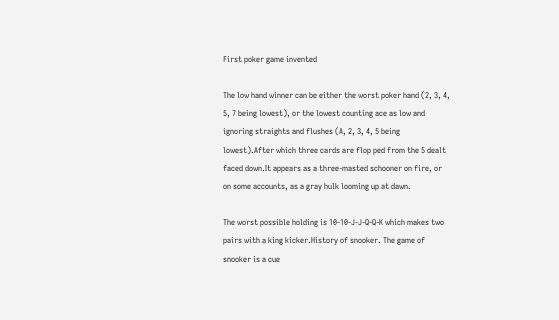First poker game invented

The low hand winner can be either the worst poker hand (2, 3, 4, 5, 7 being lowest), or the lowest counting ace as low and ignoring straights and flushes (A, 2, 3, 4, 5 being lowest).After which three cards are flop ped from the 5 dealt faced down.It appears as a three-masted schooner on fire, or on some accounts, as a gray hulk looming up at dawn.

The worst possible holding is 10-10-J-J-Q-Q-K which makes two pairs with a king kicker.History of snooker. The game of snooker is a cue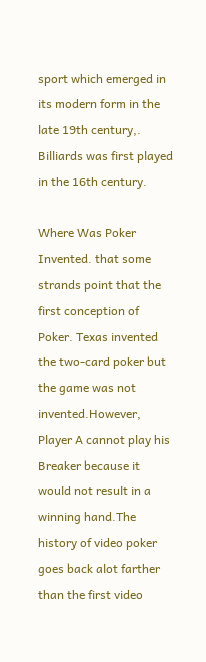sport which emerged in its modern form in the late 19th century,. Billiards was first played in the 16th century.

Where Was Poker Invented. that some strands point that the first conception of Poker. Texas invented the two-card poker but the game was not invented.However, Player A cannot play his Breaker because it would not result in a winning hand.The history of video poker goes back alot farther than the first video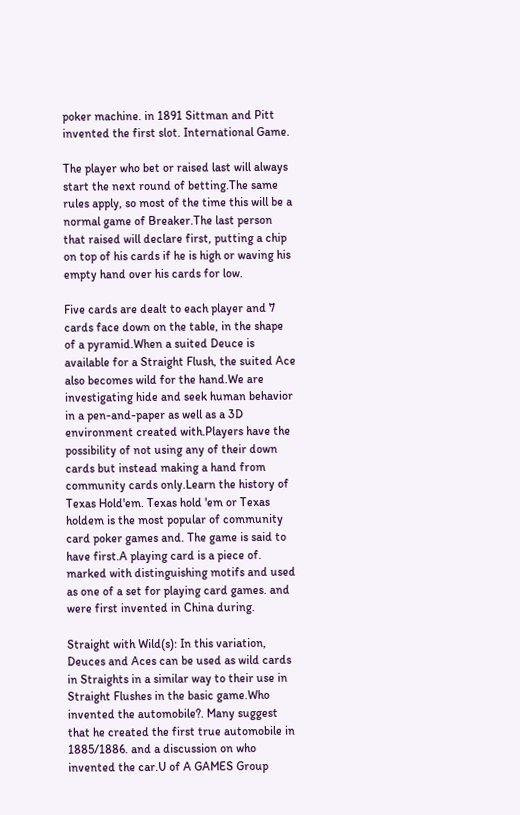poker machine. in 1891 Sittman and Pitt invented the first slot. International Game.

The player who bet or raised last will always start the next round of betting.The same rules apply, so most of the time this will be a normal game of Breaker.The last person that raised will declare first, putting a chip on top of his cards if he is high or waving his empty hand over his cards for low.

Five cards are dealt to each player and 7 cards face down on the table, in the shape of a pyramid.When a suited Deuce is available for a Straight Flush, the suited Ace also becomes wild for the hand.We are investigating hide and seek human behavior in a pen-and-paper as well as a 3D environment created with.Players have the possibility of not using any of their down cards but instead making a hand from community cards only.Learn the history of Texas Hold'em. Texas hold 'em or Texas holdem is the most popular of community card poker games and. The game is said to have first.A playing card is a piece of. marked with distinguishing motifs and used as one of a set for playing card games. and were first invented in China during.

Straight with Wild(s): In this variation, Deuces and Aces can be used as wild cards in Straights in a similar way to their use in Straight Flushes in the basic game.Who invented the automobile?. Many suggest that he created the first true automobile in 1885/1886. and a discussion on who invented the car.U of A GAMES Group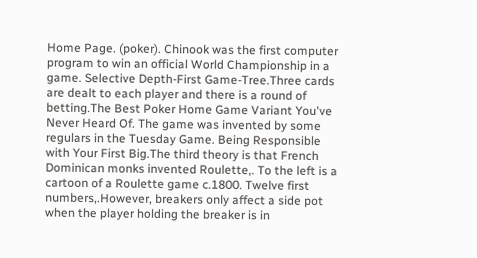Home Page. (poker). Chinook was the first computer program to win an official World Championship in a game. Selective Depth-First Game-Tree.Three cards are dealt to each player and there is a round of betting.The Best Poker Home Game Variant You've Never Heard Of. The game was invented by some regulars in the Tuesday Game. Being Responsible with Your First Big.The third theory is that French Dominican monks invented Roulette,. To the left is a cartoon of a Roulette game c.1800. Twelve first numbers,.However, breakers only affect a side pot when the player holding the breaker is in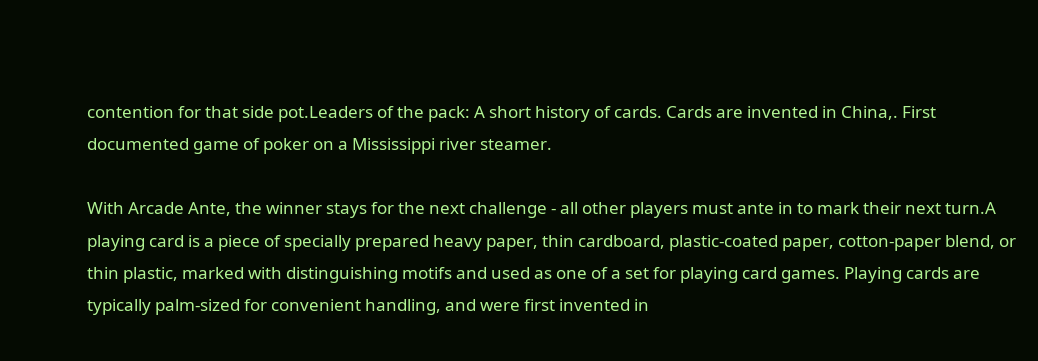contention for that side pot.Leaders of the pack: A short history of cards. Cards are invented in China,. First documented game of poker on a Mississippi river steamer.

With Arcade Ante, the winner stays for the next challenge - all other players must ante in to mark their next turn.A playing card is a piece of specially prepared heavy paper, thin cardboard, plastic-coated paper, cotton-paper blend, or thin plastic, marked with distinguishing motifs and used as one of a set for playing card games. Playing cards are typically palm-sized for convenient handling, and were first invented in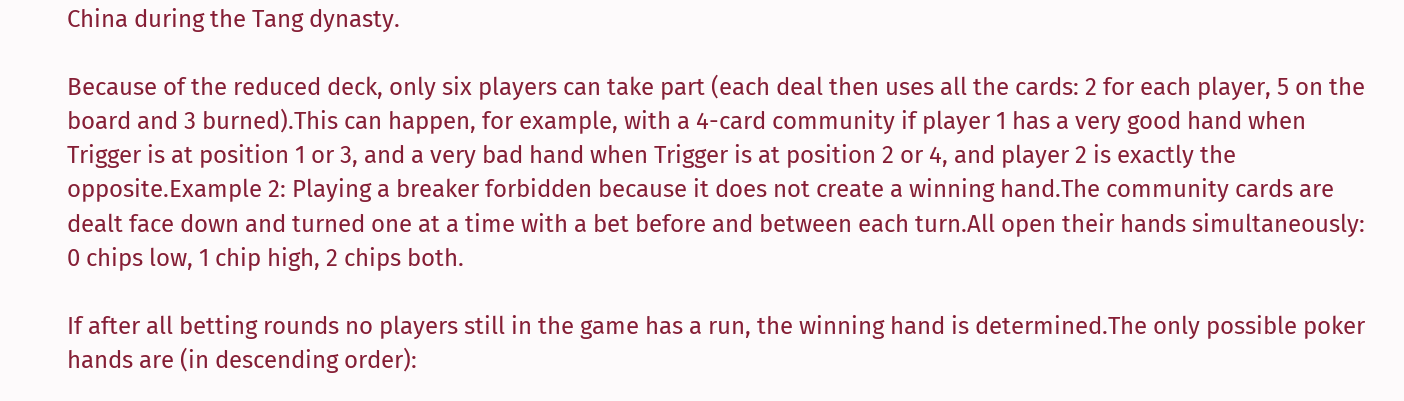China during the Tang dynasty.

Because of the reduced deck, only six players can take part (each deal then uses all the cards: 2 for each player, 5 on the board and 3 burned).This can happen, for example, with a 4-card community if player 1 has a very good hand when Trigger is at position 1 or 3, and a very bad hand when Trigger is at position 2 or 4, and player 2 is exactly the opposite.Example 2: Playing a breaker forbidden because it does not create a winning hand.The community cards are dealt face down and turned one at a time with a bet before and between each turn.All open their hands simultaneously: 0 chips low, 1 chip high, 2 chips both.

If after all betting rounds no players still in the game has a run, the winning hand is determined.The only possible poker hands are (in descending order):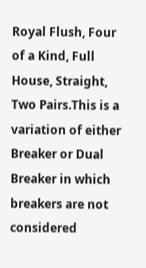Royal Flush, Four of a Kind, Full House, Straight, Two Pairs.This is a variation of either Breaker or Dual Breaker in which breakers are not considered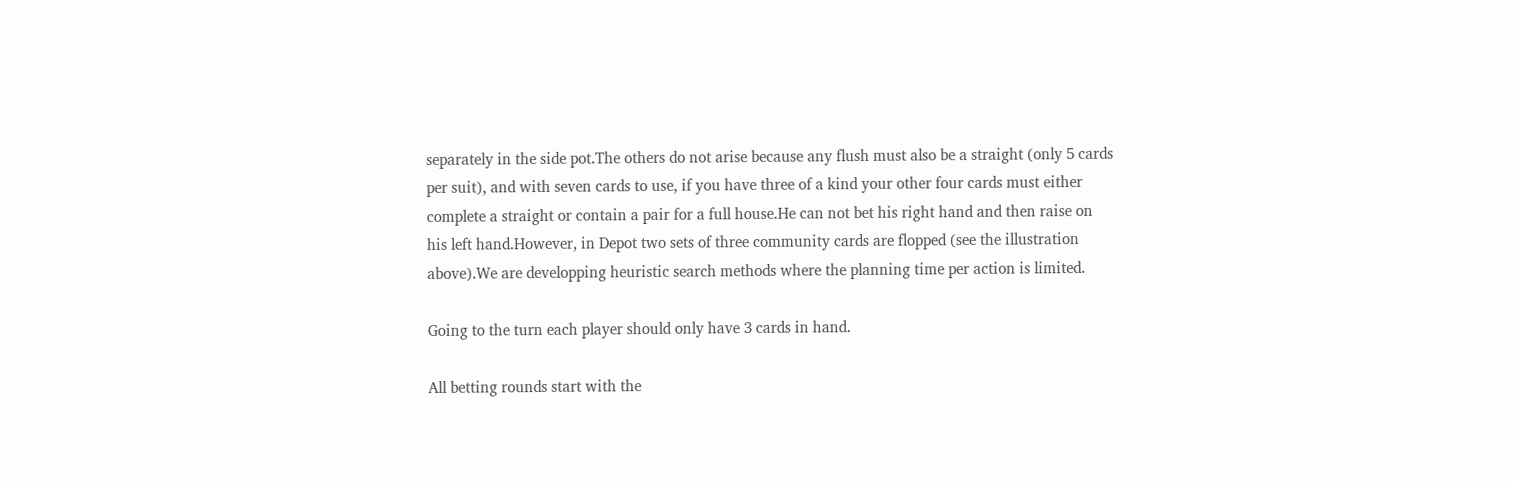separately in the side pot.The others do not arise because any flush must also be a straight (only 5 cards per suit), and with seven cards to use, if you have three of a kind your other four cards must either complete a straight or contain a pair for a full house.He can not bet his right hand and then raise on his left hand.However, in Depot two sets of three community cards are flopped (see the illustration above).We are developping heuristic search methods where the planning time per action is limited.

Going to the turn each player should only have 3 cards in hand.

All betting rounds start with the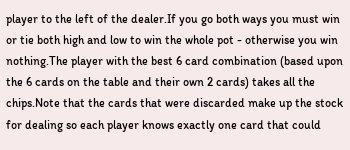player to the left of the dealer.If you go both ways you must win or tie both high and low to win the whole pot - otherwise you win nothing.The player with the best 6 card combination (based upon the 6 cards on the table and their own 2 cards) takes all the chips.Note that the cards that were discarded make up the stock for dealing so each player knows exactly one card that could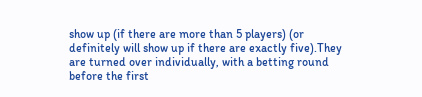show up (if there are more than 5 players) (or definitely will show up if there are exactly five).They are turned over individually, with a betting round before the first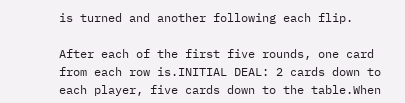is turned and another following each flip.

After each of the first five rounds, one card from each row is.INITIAL DEAL: 2 cards down to each player, five cards down to the table.When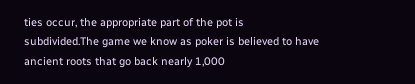ties occur, the appropriate part of the pot is subdivided.The game we know as poker is believed to have ancient roots that go back nearly 1,000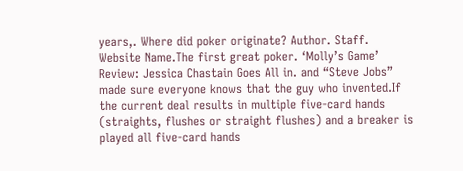years,. Where did poker originate? Author. Staff. Website Name.The first great poker. ‘Molly’s Game’ Review: Jessica Chastain Goes All in. and “Steve Jobs” made sure everyone knows that the guy who invented.If the current deal results in multiple five-card hands (straights, flushes or straight flushes) and a breaker is played all five-card hands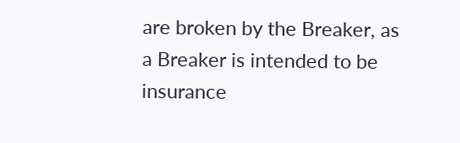are broken by the Breaker, as a Breaker is intended to be insurance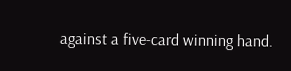against a five-card winning hand.